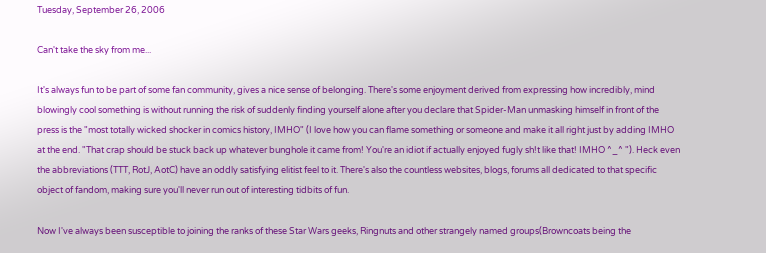Tuesday, September 26, 2006

Can't take the sky from me...

It's always fun to be part of some fan community, gives a nice sense of belonging. There's some enjoyment derived from expressing how incredibly, mind blowingly cool something is without running the risk of suddenly finding yourself alone after you declare that Spider-Man unmasking himself in front of the press is the "most totally wicked shocker in comics history, IMHO" (I love how you can flame something or someone and make it all right just by adding IMHO at the end. "That crap should be stuck back up whatever bunghole it came from! You're an idiot if actually enjoyed fugly sh!t like that! IMHO ^_^ "). Heck even the abbreviations (TTT, RotJ, AotC) have an oddly satisfying elitist feel to it. There's also the countless websites, blogs, forums all dedicated to that specific object of fandom, making sure you'll never run out of interesting tidbits of fun.

Now I've always been susceptible to joining the ranks of these Star Wars geeks, Ringnuts and other strangely named groups(Browncoats being the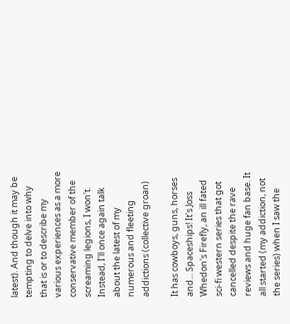latest). And though it may be tempting to delve into why that is or to describe my various experiences as a more conservative member of the screaming legions, I won't. Instead, I'll once again talk about the latest of my numerous and fleeting addictions (collective groan)

It has cowboys, guns, horses and... Spaceships! It's Joss Whedon's Firefly, an ill fated sci-fi western series that got cancelled despite the rave reviews and huge fan base. It all started (my addiction, not the series) when I saw the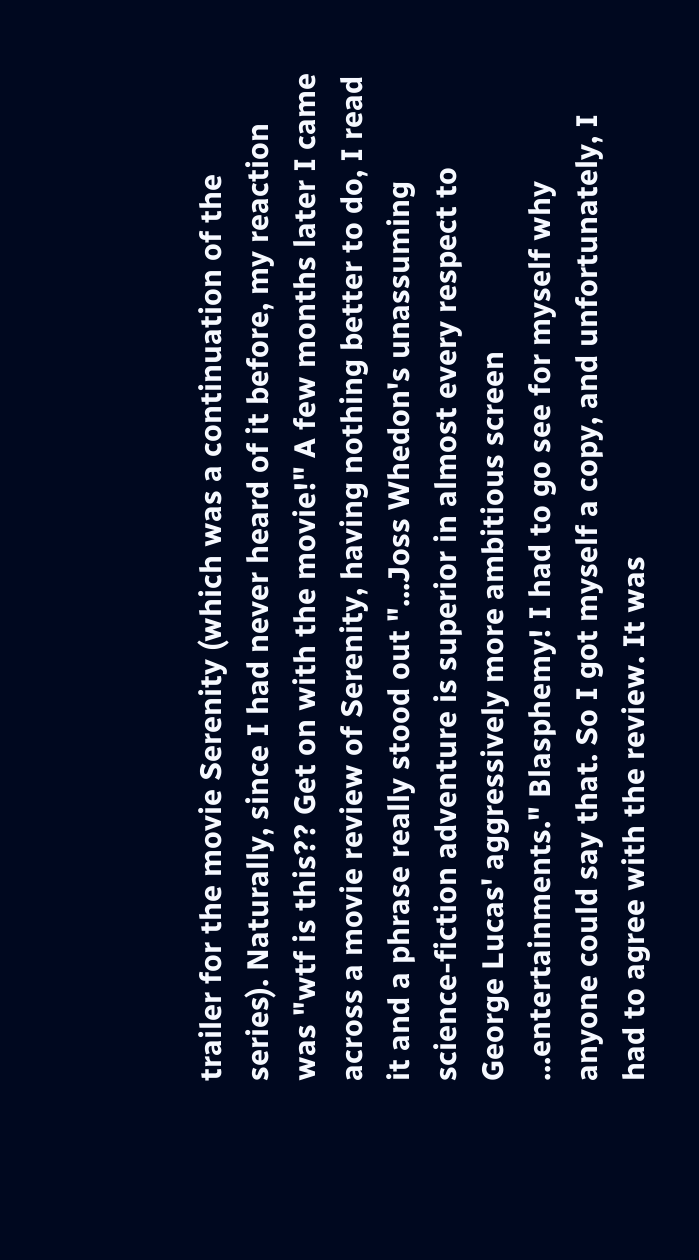trailer for the movie Serenity (which was a continuation of the series). Naturally, since I had never heard of it before, my reaction was "wtf is this?? Get on with the movie!" A few months later I came across a movie review of Serenity, having nothing better to do, I read it and a phrase really stood out "...Joss Whedon's unassuming science-fiction adventure is superior in almost every respect to George Lucas' aggressively more ambitious screen ...entertainments." Blasphemy! I had to go see for myself why anyone could say that. So I got myself a copy, and unfortunately, I had to agree with the review. It was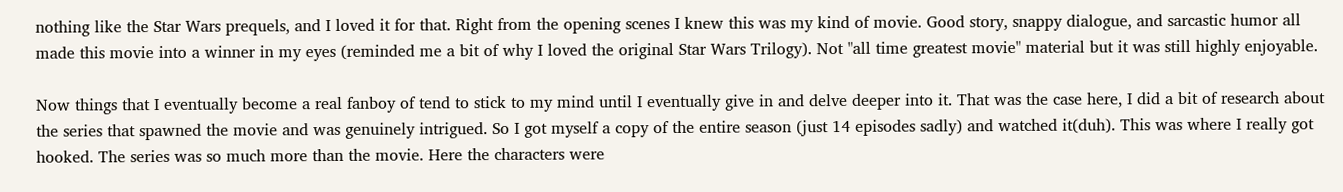nothing like the Star Wars prequels, and I loved it for that. Right from the opening scenes I knew this was my kind of movie. Good story, snappy dialogue, and sarcastic humor all made this movie into a winner in my eyes (reminded me a bit of why I loved the original Star Wars Trilogy). Not "all time greatest movie" material but it was still highly enjoyable.

Now things that I eventually become a real fanboy of tend to stick to my mind until I eventually give in and delve deeper into it. That was the case here, I did a bit of research about the series that spawned the movie and was genuinely intrigued. So I got myself a copy of the entire season (just 14 episodes sadly) and watched it(duh). This was where I really got hooked. The series was so much more than the movie. Here the characters were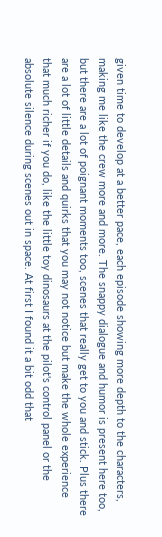given time to develop at a better pace, each episode showing more depth to the characters, making me like the crew more and more. The snappy dialogue and humor is present here too, but there are a lot of poignant moments too, scenes that really get to you and stick. Plus there are a lot of little details and quirks that you may not notice but make the whole experience that much richer if you do, like the little toy dinosaurs at the pilot's control panel or the absolute silence during scenes out in space. At first I found it a bit odd that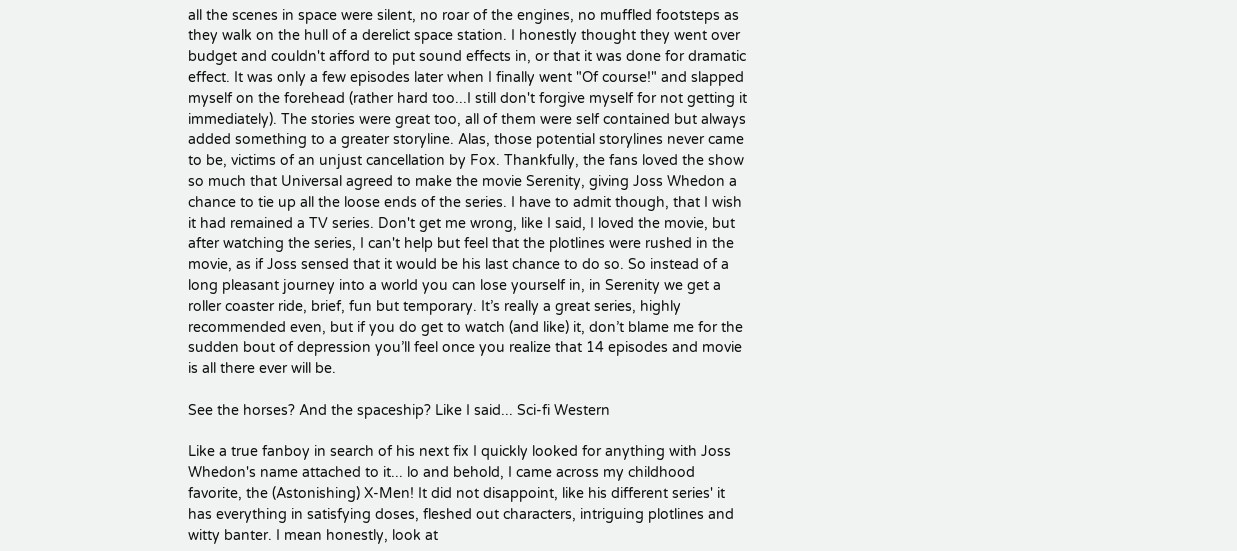all the scenes in space were silent, no roar of the engines, no muffled footsteps as they walk on the hull of a derelict space station. I honestly thought they went over budget and couldn't afford to put sound effects in, or that it was done for dramatic effect. It was only a few episodes later when I finally went "Of course!" and slapped myself on the forehead (rather hard too...I still don't forgive myself for not getting it immediately). The stories were great too, all of them were self contained but always added something to a greater storyline. Alas, those potential storylines never came to be, victims of an unjust cancellation by Fox. Thankfully, the fans loved the show so much that Universal agreed to make the movie Serenity, giving Joss Whedon a chance to tie up all the loose ends of the series. I have to admit though, that I wish it had remained a TV series. Don't get me wrong, like I said, I loved the movie, but after watching the series, I can't help but feel that the plotlines were rushed in the movie, as if Joss sensed that it would be his last chance to do so. So instead of a long pleasant journey into a world you can lose yourself in, in Serenity we get a roller coaster ride, brief, fun but temporary. It’s really a great series, highly recommended even, but if you do get to watch (and like) it, don’t blame me for the sudden bout of depression you’ll feel once you realize that 14 episodes and movie is all there ever will be.

See the horses? And the spaceship? Like I said... Sci-fi Western

Like a true fanboy in search of his next fix I quickly looked for anything with Joss Whedon's name attached to it... lo and behold, I came across my childhood favorite, the (Astonishing) X-Men! It did not disappoint, like his different series' it has everything in satisfying doses, fleshed out characters, intriguing plotlines and witty banter. I mean honestly, look at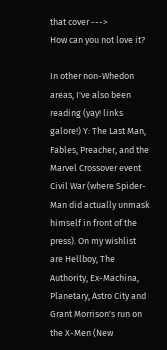that cover --->
How can you not love it?

In other non-Whedon areas, I've also been reading (yay! links galore!) Y: The Last Man, Fables, Preacher, and the Marvel Crossover event Civil War (where Spider-Man did actually unmask himself in front of the press). On my wishlist are Hellboy, The Authority, Ex-Machina, Planetary, Astro City and Grant Morrison's run on the X-Men (New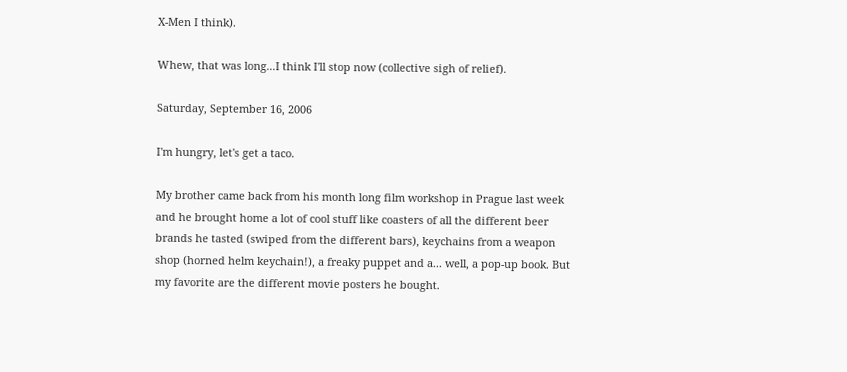X-Men I think).

Whew, that was long...I think I'll stop now (collective sigh of relief).

Saturday, September 16, 2006

I'm hungry, let's get a taco.

My brother came back from his month long film workshop in Prague last week and he brought home a lot of cool stuff like coasters of all the different beer brands he tasted (swiped from the different bars), keychains from a weapon shop (horned helm keychain!), a freaky puppet and a... well, a pop-up book. But my favorite are the different movie posters he bought.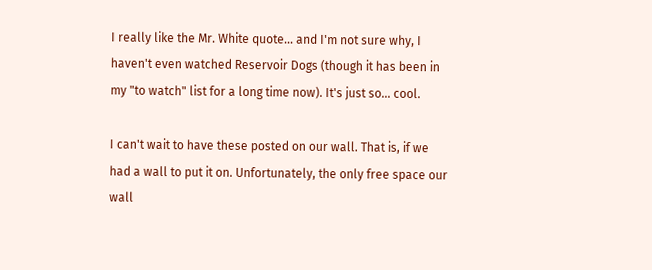I really like the Mr. White quote... and I'm not sure why, I haven't even watched Reservoir Dogs (though it has been in my "to watch" list for a long time now). It's just so... cool.

I can't wait to have these posted on our wall. That is, if we had a wall to put it on. Unfortunately, the only free space our wall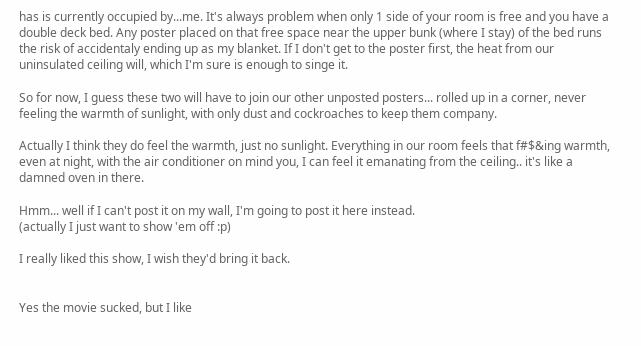has is currently occupied by...me. It's always problem when only 1 side of your room is free and you have a double deck bed. Any poster placed on that free space near the upper bunk (where I stay) of the bed runs the risk of accidentaly ending up as my blanket. If I don't get to the poster first, the heat from our uninsulated ceiling will, which I'm sure is enough to singe it.

So for now, I guess these two will have to join our other unposted posters... rolled up in a corner, never feeling the warmth of sunlight, with only dust and cockroaches to keep them company.

Actually I think they do feel the warmth, just no sunlight. Everything in our room feels that f#$&ing warmth, even at night, with the air conditioner on mind you, I can feel it emanating from the ceiling.. it's like a damned oven in there.

Hmm... well if I can't post it on my wall, I'm going to post it here instead.
(actually I just want to show 'em off :p)

I really liked this show, I wish they'd bring it back.


Yes the movie sucked, but I like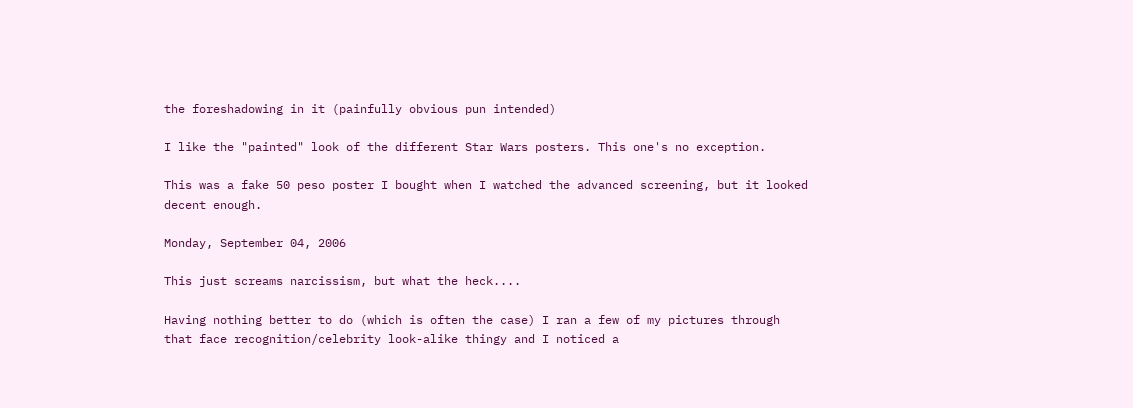the foreshadowing in it (painfully obvious pun intended)

I like the "painted" look of the different Star Wars posters. This one's no exception.

This was a fake 50 peso poster I bought when I watched the advanced screening, but it looked decent enough.

Monday, September 04, 2006

This just screams narcissism, but what the heck....

Having nothing better to do (which is often the case) I ran a few of my pictures through that face recognition/celebrity look-alike thingy and I noticed a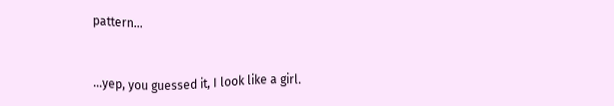pattern...


...yep, you guessed it, I look like a girl.